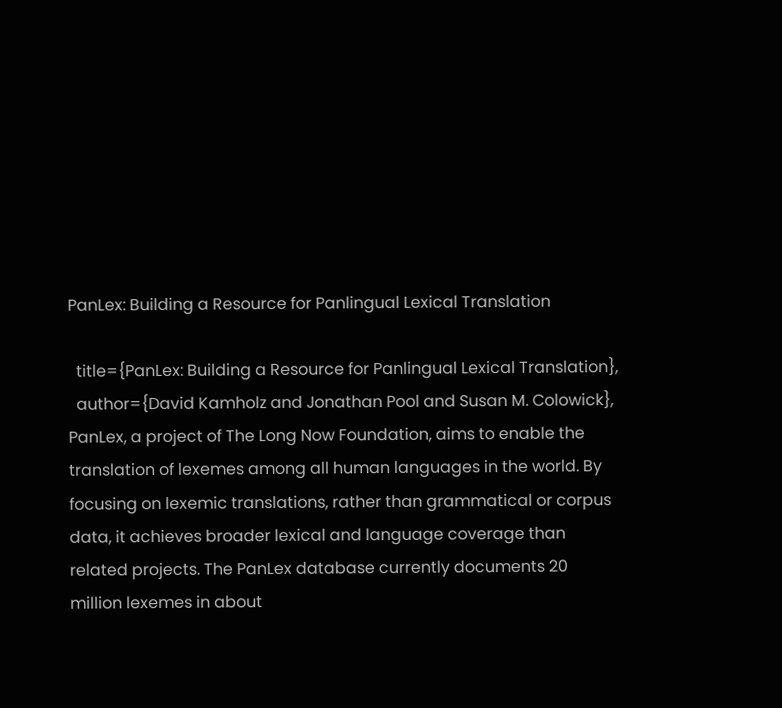PanLex: Building a Resource for Panlingual Lexical Translation

  title={PanLex: Building a Resource for Panlingual Lexical Translation},
  author={David Kamholz and Jonathan Pool and Susan M. Colowick},
PanLex, a project of The Long Now Foundation, aims to enable the translation of lexemes among all human languages in the world. By focusing on lexemic translations, rather than grammatical or corpus data, it achieves broader lexical and language coverage than related projects. The PanLex database currently documents 20 million lexemes in about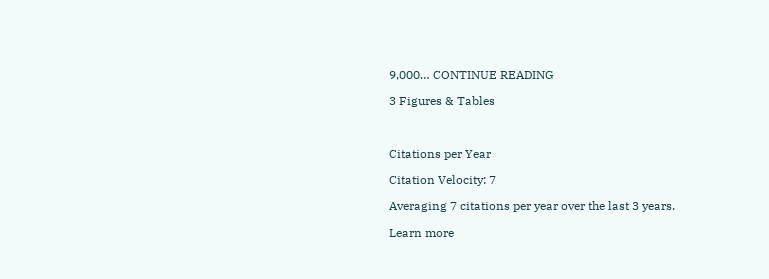9,000… CONTINUE READING

3 Figures & Tables



Citations per Year

Citation Velocity: 7

Averaging 7 citations per year over the last 3 years.

Learn more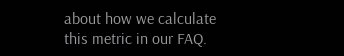about how we calculate this metric in our FAQ.